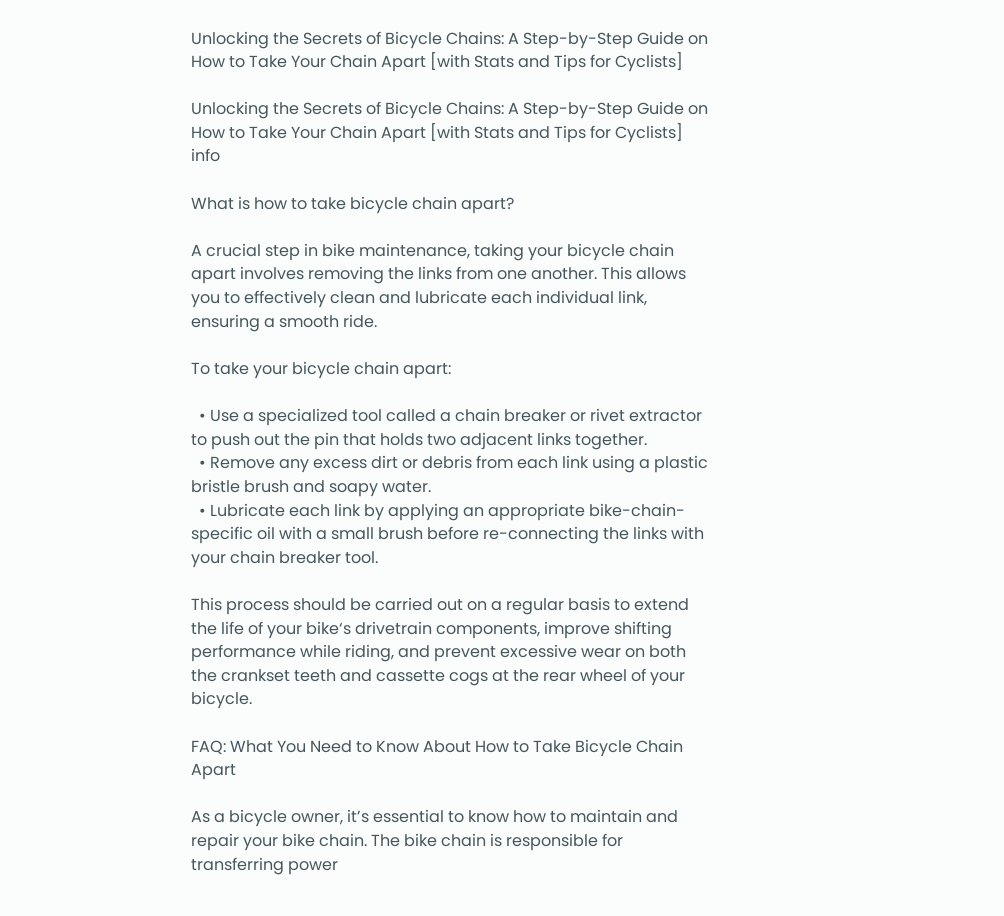Unlocking the Secrets of Bicycle Chains: A Step-by-Step Guide on How to Take Your Chain Apart [with Stats and Tips for Cyclists]

Unlocking the Secrets of Bicycle Chains: A Step-by-Step Guide on How to Take Your Chain Apart [with Stats and Tips for Cyclists] info

What is how to take bicycle chain apart?

A crucial step in bike maintenance, taking your bicycle chain apart involves removing the links from one another. This allows you to effectively clean and lubricate each individual link, ensuring a smooth ride.

To take your bicycle chain apart:

  • Use a specialized tool called a chain breaker or rivet extractor to push out the pin that holds two adjacent links together.
  • Remove any excess dirt or debris from each link using a plastic bristle brush and soapy water.
  • Lubricate each link by applying an appropriate bike-chain-specific oil with a small brush before re-connecting the links with your chain breaker tool.

This process should be carried out on a regular basis to extend the life of your bike‘s drivetrain components, improve shifting performance while riding, and prevent excessive wear on both the crankset teeth and cassette cogs at the rear wheel of your bicycle.

FAQ: What You Need to Know About How to Take Bicycle Chain Apart

As a bicycle owner, it’s essential to know how to maintain and repair your bike chain. The bike chain is responsible for transferring power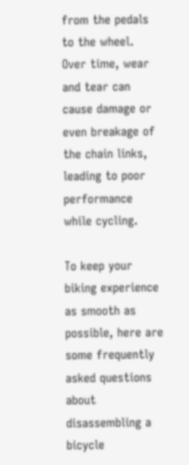from the pedals to the wheel. Over time, wear and tear can cause damage or even breakage of the chain links, leading to poor performance while cycling.

To keep your biking experience as smooth as possible, here are some frequently asked questions about disassembling a bicycle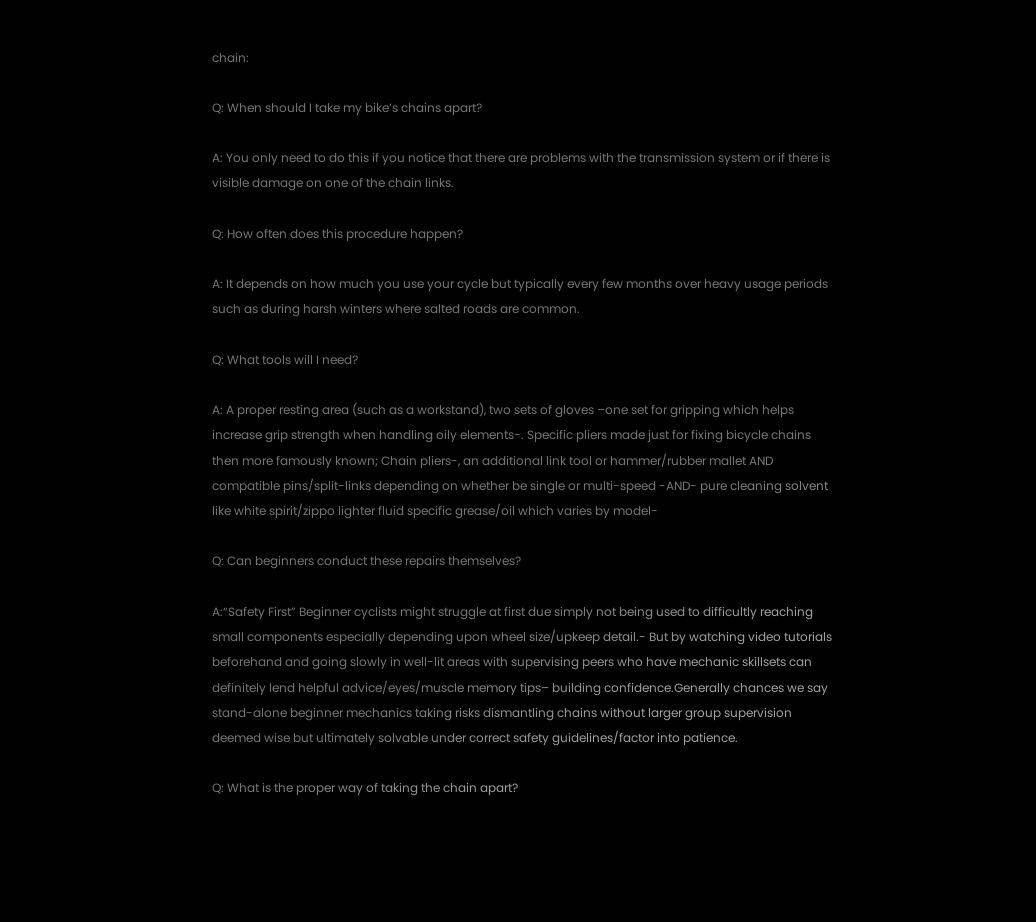chain:

Q: When should I take my bike’s chains apart?

A: You only need to do this if you notice that there are problems with the transmission system or if there is visible damage on one of the chain links.

Q: How often does this procedure happen?

A: It depends on how much you use your cycle but typically every few months over heavy usage periods such as during harsh winters where salted roads are common.

Q: What tools will I need?

A: A proper resting area (such as a workstand), two sets of gloves –one set for gripping which helps increase grip strength when handling oily elements-. Specific pliers made just for fixing bicycle chains then more famously known; Chain pliers-, an additional link tool or hammer/rubber mallet AND compatible pins/split-links depending on whether be single or multi-speed -AND- pure cleaning solvent like white spirit/zippo lighter fluid specific grease/oil which varies by model-

Q: Can beginners conduct these repairs themselves?

A:“Safety First” Beginner cyclists might struggle at first due simply not being used to difficultly reaching small components especially depending upon wheel size/upkeep detail.- But by watching video tutorials beforehand and going slowly in well-lit areas with supervising peers who have mechanic skillsets can definitely lend helpful advice/eyes/muscle memory tips– building confidence.Generally chances we say stand-alone beginner mechanics taking risks dismantling chains without larger group supervision deemed wise but ultimately solvable under correct safety guidelines/factor into patience.

Q: What is the proper way of taking the chain apart?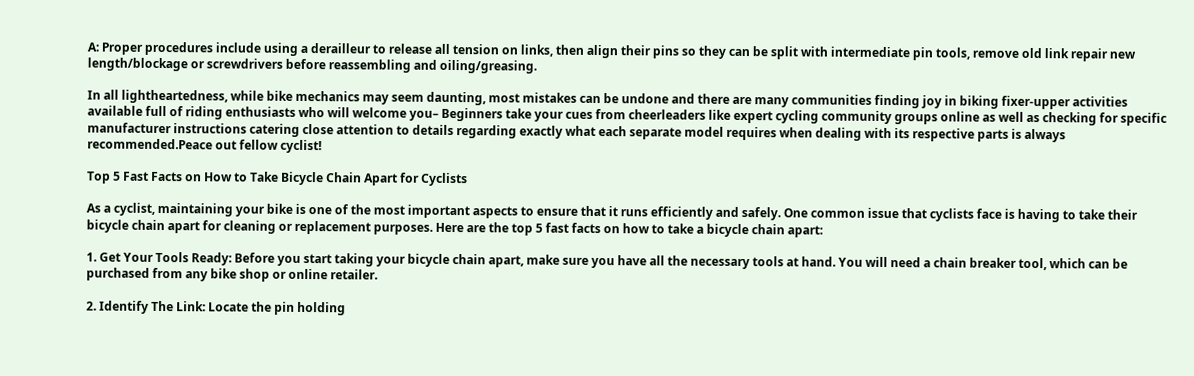A: Proper procedures include using a derailleur to release all tension on links, then align their pins so they can be split with intermediate pin tools, remove old link repair new length/blockage or screwdrivers before reassembling and oiling/greasing.

In all lightheartedness, while bike mechanics may seem daunting, most mistakes can be undone and there are many communities finding joy in biking fixer-upper activities available full of riding enthusiasts who will welcome you– Beginners take your cues from cheerleaders like expert cycling community groups online as well as checking for specific manufacturer instructions catering close attention to details regarding exactly what each separate model requires when dealing with its respective parts is always recommended.Peace out fellow cyclist!

Top 5 Fast Facts on How to Take Bicycle Chain Apart for Cyclists

As a cyclist, maintaining your bike is one of the most important aspects to ensure that it runs efficiently and safely. One common issue that cyclists face is having to take their bicycle chain apart for cleaning or replacement purposes. Here are the top 5 fast facts on how to take a bicycle chain apart:

1. Get Your Tools Ready: Before you start taking your bicycle chain apart, make sure you have all the necessary tools at hand. You will need a chain breaker tool, which can be purchased from any bike shop or online retailer.

2. Identify The Link: Locate the pin holding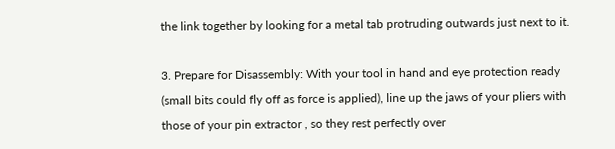the link together by looking for a metal tab protruding outwards just next to it.

3. Prepare for Disassembly: With your tool in hand and eye protection ready (small bits could fly off as force is applied), line up the jaws of your pliers with those of your pin extractor , so they rest perfectly over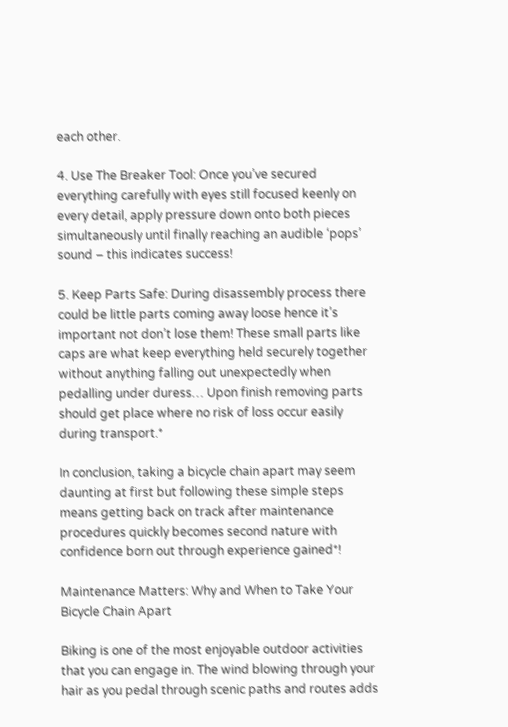each other.

4. Use The Breaker Tool: Once you’ve secured everything carefully with eyes still focused keenly on every detail, apply pressure down onto both pieces simultaneously until finally reaching an audible ‘pops’ sound – this indicates success!

5. Keep Parts Safe: During disassembly process there could be little parts coming away loose hence it’s important not don’t lose them! These small parts like caps are what keep everything held securely together without anything falling out unexpectedly when pedalling under duress… Upon finish removing parts should get place where no risk of loss occur easily during transport.*

In conclusion, taking a bicycle chain apart may seem daunting at first but following these simple steps means getting back on track after maintenance procedures quickly becomes second nature with confidence born out through experience gained*!

Maintenance Matters: Why and When to Take Your Bicycle Chain Apart

Biking is one of the most enjoyable outdoor activities that you can engage in. The wind blowing through your hair as you pedal through scenic paths and routes adds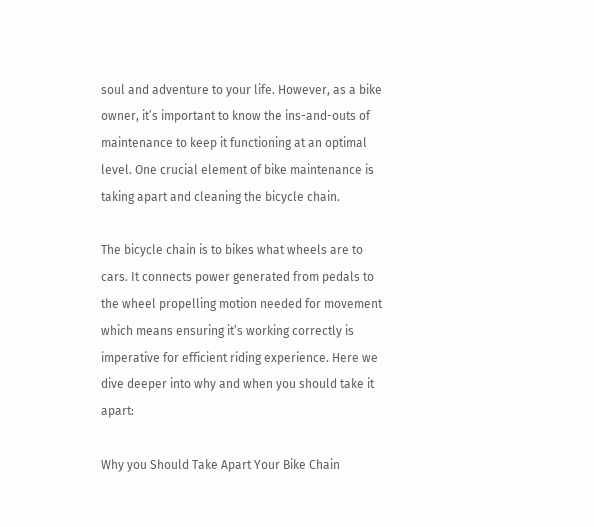soul and adventure to your life. However, as a bike owner, it’s important to know the ins-and-outs of maintenance to keep it functioning at an optimal level. One crucial element of bike maintenance is taking apart and cleaning the bicycle chain.

The bicycle chain is to bikes what wheels are to cars. It connects power generated from pedals to the wheel propelling motion needed for movement which means ensuring it’s working correctly is imperative for efficient riding experience. Here we dive deeper into why and when you should take it apart:

Why you Should Take Apart Your Bike Chain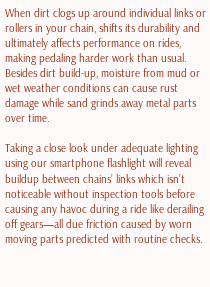When dirt clogs up around individual links or rollers in your chain, shifts its durability and ultimately affects performance on rides, making pedaling harder work than usual. Besides dirt build-up, moisture from mud or wet weather conditions can cause rust damage while sand grinds away metal parts over time.

Taking a close look under adequate lighting using our smartphone flashlight will reveal buildup between chains’ links which isn’t noticeable without inspection tools before causing any havoc during a ride like derailing off gears—all due friction caused by worn moving parts predicted with routine checks.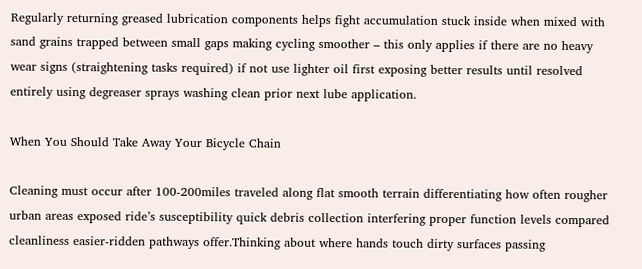Regularly returning greased lubrication components helps fight accumulation stuck inside when mixed with sand grains trapped between small gaps making cycling smoother – this only applies if there are no heavy wear signs (straightening tasks required) if not use lighter oil first exposing better results until resolved entirely using degreaser sprays washing clean prior next lube application.

When You Should Take Away Your Bicycle Chain

Cleaning must occur after 100-200miles traveled along flat smooth terrain differentiating how often rougher urban areas exposed ride’s susceptibility quick debris collection interfering proper function levels compared cleanliness easier-ridden pathways offer.Thinking about where hands touch dirty surfaces passing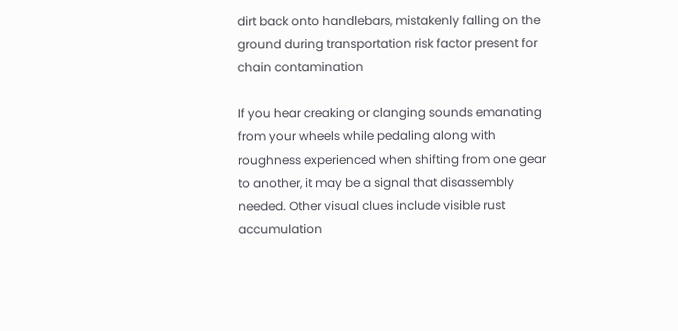dirt back onto handlebars, mistakenly falling on the ground during transportation risk factor present for chain contamination

If you hear creaking or clanging sounds emanating from your wheels while pedaling along with roughness experienced when shifting from one gear to another, it may be a signal that disassembly needed. Other visual clues include visible rust accumulation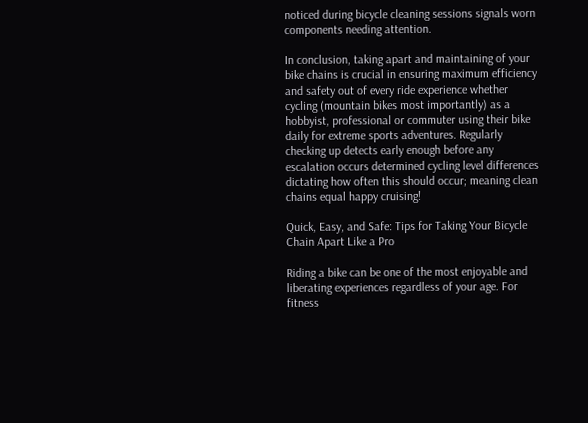noticed during bicycle cleaning sessions signals worn components needing attention.

In conclusion, taking apart and maintaining of your bike chains is crucial in ensuring maximum efficiency and safety out of every ride experience whether cycling (mountain bikes most importantly) as a hobbyist, professional or commuter using their bike daily for extreme sports adventures. Regularly checking up detects early enough before any escalation occurs determined cycling level differences dictating how often this should occur; meaning clean chains equal happy cruising!

Quick, Easy, and Safe: Tips for Taking Your Bicycle Chain Apart Like a Pro

Riding a bike can be one of the most enjoyable and liberating experiences regardless of your age. For fitness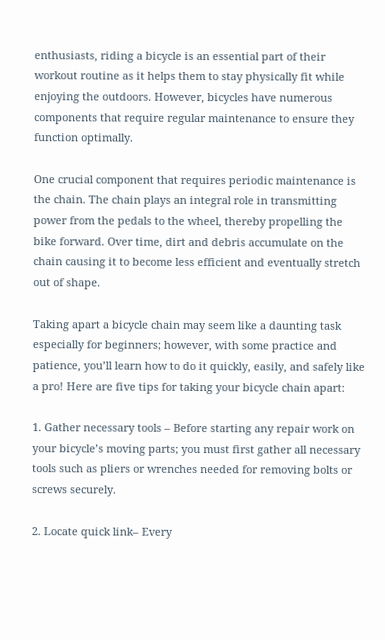enthusiasts, riding a bicycle is an essential part of their workout routine as it helps them to stay physically fit while enjoying the outdoors. However, bicycles have numerous components that require regular maintenance to ensure they function optimally.

One crucial component that requires periodic maintenance is the chain. The chain plays an integral role in transmitting power from the pedals to the wheel, thereby propelling the bike forward. Over time, dirt and debris accumulate on the chain causing it to become less efficient and eventually stretch out of shape.

Taking apart a bicycle chain may seem like a daunting task especially for beginners; however, with some practice and patience, you’ll learn how to do it quickly, easily, and safely like a pro! Here are five tips for taking your bicycle chain apart:

1. Gather necessary tools – Before starting any repair work on your bicycle’s moving parts; you must first gather all necessary tools such as pliers or wrenches needed for removing bolts or screws securely.

2. Locate quick link– Every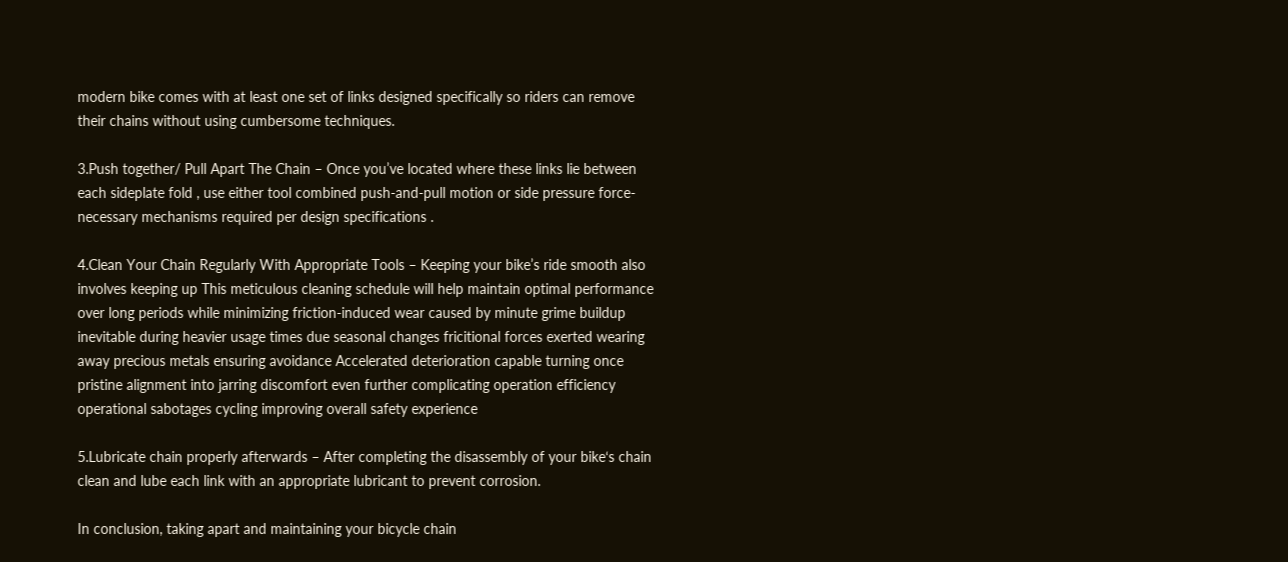modern bike comes with at least one set of links designed specifically so riders can remove their chains without using cumbersome techniques.

3.Push together/ Pull Apart The Chain – Once you’ve located where these links lie between each sideplate fold , use either tool combined push-and-pull motion or side pressure force-necessary mechanisms required per design specifications .

4.Clean Your Chain Regularly With Appropriate Tools – Keeping your bike’s ride smooth also involves keeping up This meticulous cleaning schedule will help maintain optimal performance over long periods while minimizing friction-induced wear caused by minute grime buildup inevitable during heavier usage times due seasonal changes fricitional forces exerted wearing away precious metals ensuring avoidance Accelerated deterioration capable turning once pristine alignment into jarring discomfort even further complicating operation efficiency operational sabotages cycling improving overall safety experience

5.Lubricate chain properly afterwards – After completing the disassembly of your bike‘s chain clean and lube each link with an appropriate lubricant to prevent corrosion.

In conclusion, taking apart and maintaining your bicycle chain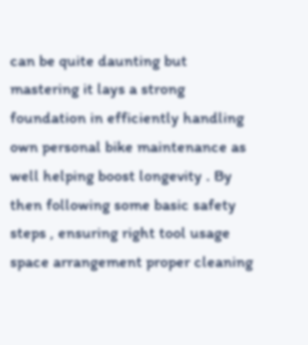can be quite daunting but mastering it lays a strong foundation in efficiently handling own personal bike maintenance as well helping boost longevity . By then following some basic safety steps , ensuring right tool usage space arrangement proper cleaning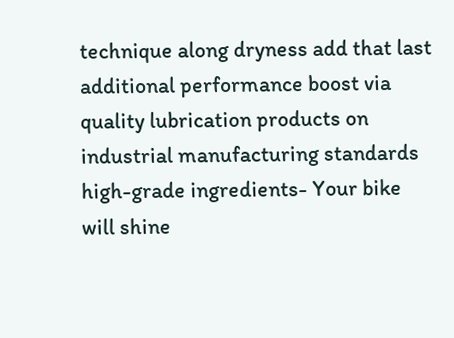technique along dryness add that last additional performance boost via quality lubrication products on industrial manufacturing standards high-grade ingredients- Your bike will shine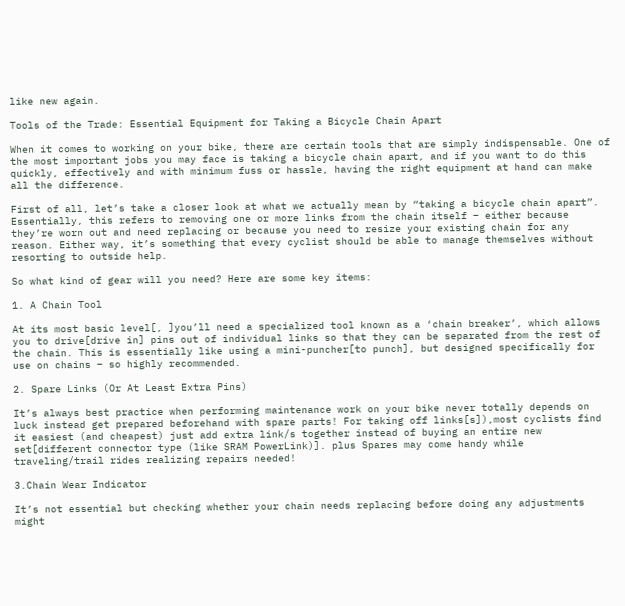like new again.

Tools of the Trade: Essential Equipment for Taking a Bicycle Chain Apart

When it comes to working on your bike, there are certain tools that are simply indispensable. One of the most important jobs you may face is taking a bicycle chain apart, and if you want to do this quickly, effectively and with minimum fuss or hassle, having the right equipment at hand can make all the difference.

First of all, let’s take a closer look at what we actually mean by “taking a bicycle chain apart”. Essentially, this refers to removing one or more links from the chain itself – either because they’re worn out and need replacing or because you need to resize your existing chain for any reason. Either way, it’s something that every cyclist should be able to manage themselves without resorting to outside help.

So what kind of gear will you need? Here are some key items:

1. A Chain Tool

At its most basic level[, ]you’ll need a specialized tool known as a ‘chain breaker’, which allows you to drive[drive in] pins out of individual links so that they can be separated from the rest of the chain. This is essentially like using a mini-puncher[to punch], but designed specifically for use on chains – so highly recommended.

2. Spare Links (Or At Least Extra Pins)

It’s always best practice when performing maintenance work on your bike never totally depends on luck instead get prepared beforehand with spare parts! For taking off links[s]),most cyclists find it easiest (and cheapest) just add extra link/s together instead of buying an entire new set[different connector type (like SRAM PowerLink)]. plus Spares may come handy while traveling/trail rides realizing repairs needed!

3.Chain Wear Indicator

It’s not essential but checking whether your chain needs replacing before doing any adjustments might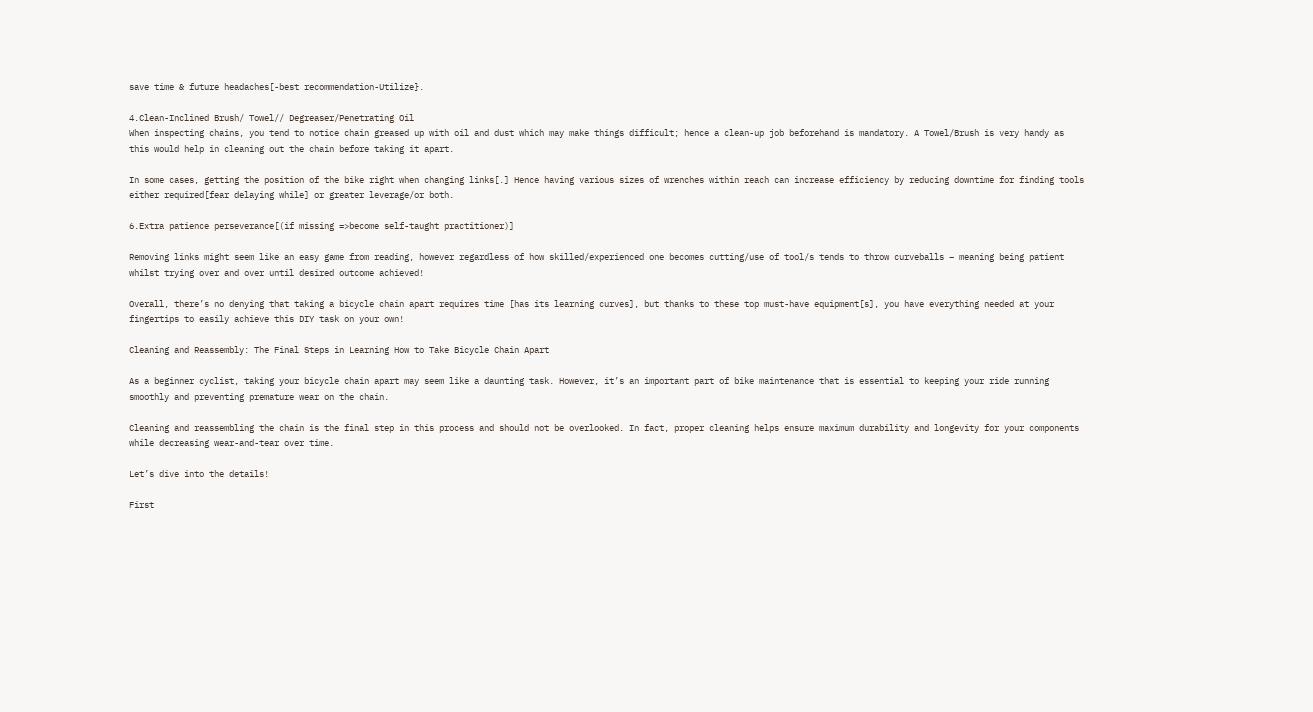save time & future headaches[-best recommendation-Utilize}.

4.Clean-Inclined Brush/ Towel// Degreaser/Penetrating Oil
When inspecting chains, you tend to notice chain greased up with oil and dust which may make things difficult; hence a clean-up job beforehand is mandatory. A Towel/Brush is very handy as this would help in cleaning out the chain before taking it apart.

In some cases, getting the position of the bike right when changing links[.] Hence having various sizes of wrenches within reach can increase efficiency by reducing downtime for finding tools either required[fear delaying while] or greater leverage/or both.

6.Extra patience perseverance[(if missing =>become self-taught practitioner)]

Removing links might seem like an easy game from reading, however regardless of how skilled/experienced one becomes cutting/use of tool/s tends to throw curveballs – meaning being patient whilst trying over and over until desired outcome achieved!

Overall, there’s no denying that taking a bicycle chain apart requires time [has its learning curves], but thanks to these top must-have equipment[s], you have everything needed at your fingertips to easily achieve this DIY task on your own!

Cleaning and Reassembly: The Final Steps in Learning How to Take Bicycle Chain Apart

As a beginner cyclist, taking your bicycle chain apart may seem like a daunting task. However, it’s an important part of bike maintenance that is essential to keeping your ride running smoothly and preventing premature wear on the chain.

Cleaning and reassembling the chain is the final step in this process and should not be overlooked. In fact, proper cleaning helps ensure maximum durability and longevity for your components while decreasing wear-and-tear over time.

Let’s dive into the details!

First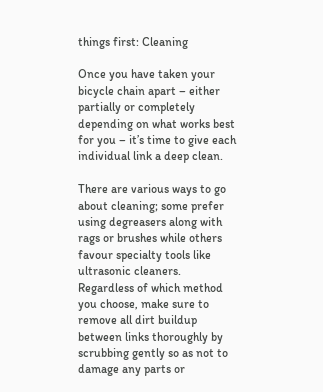things first: Cleaning

Once you have taken your bicycle chain apart – either partially or completely depending on what works best for you – it’s time to give each individual link a deep clean.

There are various ways to go about cleaning; some prefer using degreasers along with rags or brushes while others favour specialty tools like ultrasonic cleaners. Regardless of which method you choose, make sure to remove all dirt buildup between links thoroughly by scrubbing gently so as not to damage any parts or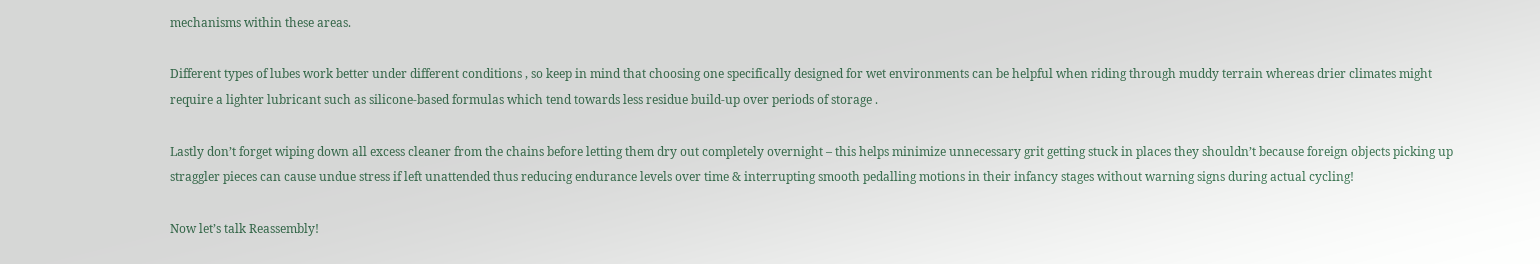mechanisms within these areas.

Different types of lubes work better under different conditions , so keep in mind that choosing one specifically designed for wet environments can be helpful when riding through muddy terrain whereas drier climates might require a lighter lubricant such as silicone-based formulas which tend towards less residue build-up over periods of storage .

Lastly don’t forget wiping down all excess cleaner from the chains before letting them dry out completely overnight – this helps minimize unnecessary grit getting stuck in places they shouldn’t because foreign objects picking up straggler pieces can cause undue stress if left unattended thus reducing endurance levels over time & interrupting smooth pedalling motions in their infancy stages without warning signs during actual cycling!

Now let’s talk Reassembly!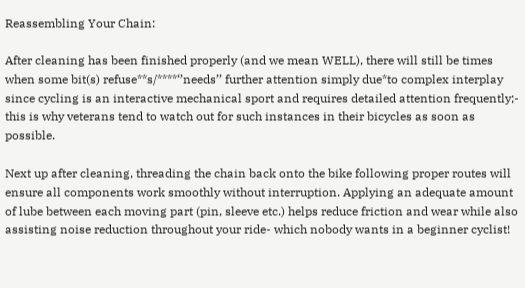Reassembling Your Chain:

After cleaning has been finished properly (and we mean WELL), there will still be times when some bit(s) refuse**s/****‘’needs’’ further attention simply due*to complex interplay since cycling is an interactive mechanical sport and requires detailed attention frequently;- this is why veterans tend to watch out for such instances in their bicycles as soon as possible.

Next up after cleaning, threading the chain back onto the bike following proper routes will ensure all components work smoothly without interruption. Applying an adequate amount of lube between each moving part (pin, sleeve etc.) helps reduce friction and wear while also assisting noise reduction throughout your ride- which nobody wants in a beginner cyclist!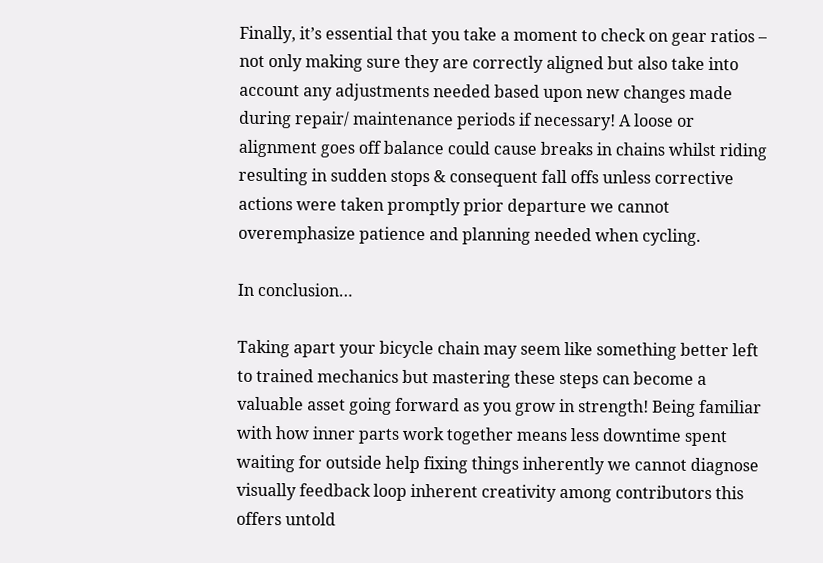Finally, it’s essential that you take a moment to check on gear ratios – not only making sure they are correctly aligned but also take into account any adjustments needed based upon new changes made during repair/ maintenance periods if necessary! A loose or alignment goes off balance could cause breaks in chains whilst riding resulting in sudden stops & consequent fall offs unless corrective actions were taken promptly prior departure we cannot overemphasize patience and planning needed when cycling.

In conclusion…

Taking apart your bicycle chain may seem like something better left to trained mechanics but mastering these steps can become a valuable asset going forward as you grow in strength! Being familiar with how inner parts work together means less downtime spent waiting for outside help fixing things inherently we cannot diagnose visually feedback loop inherent creativity among contributors this offers untold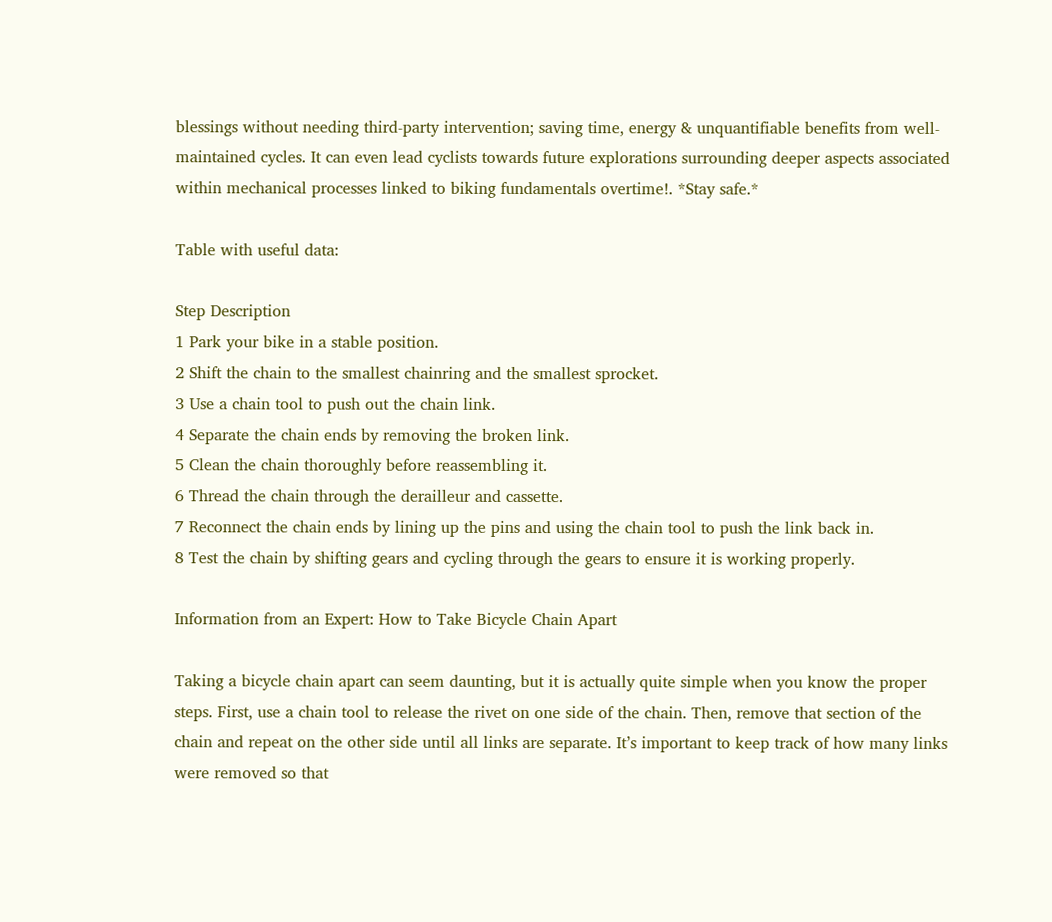blessings without needing third-party intervention; saving time, energy & unquantifiable benefits from well-maintained cycles. It can even lead cyclists towards future explorations surrounding deeper aspects associated within mechanical processes linked to biking fundamentals overtime!. *Stay safe.*

Table with useful data:

Step Description
1 Park your bike in a stable position.
2 Shift the chain to the smallest chainring and the smallest sprocket.
3 Use a chain tool to push out the chain link.
4 Separate the chain ends by removing the broken link.
5 Clean the chain thoroughly before reassembling it.
6 Thread the chain through the derailleur and cassette.
7 Reconnect the chain ends by lining up the pins and using the chain tool to push the link back in.
8 Test the chain by shifting gears and cycling through the gears to ensure it is working properly.

Information from an Expert: How to Take Bicycle Chain Apart

Taking a bicycle chain apart can seem daunting, but it is actually quite simple when you know the proper steps. First, use a chain tool to release the rivet on one side of the chain. Then, remove that section of the chain and repeat on the other side until all links are separate. It’s important to keep track of how many links were removed so that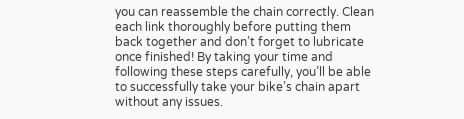you can reassemble the chain correctly. Clean each link thoroughly before putting them back together and don’t forget to lubricate once finished! By taking your time and following these steps carefully, you’ll be able to successfully take your bike’s chain apart without any issues.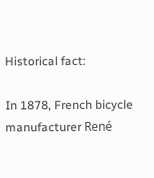Historical fact:

In 1878, French bicycle manufacturer René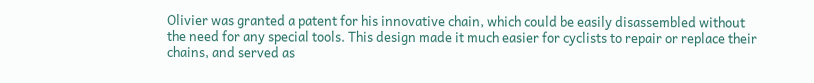Olivier was granted a patent for his innovative chain, which could be easily disassembled without the need for any special tools. This design made it much easier for cyclists to repair or replace their chains, and served as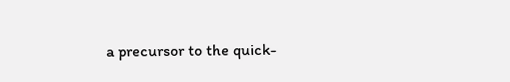a precursor to the quick-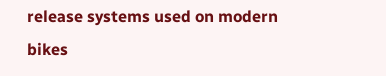release systems used on modern bikes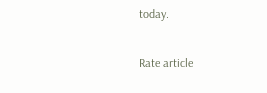today.

Rate article